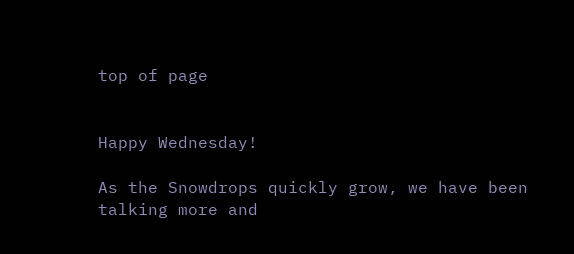top of page


Happy Wednesday!

As the Snowdrops quickly grow, we have been talking more and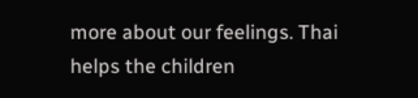more about our feelings. Thai helps the children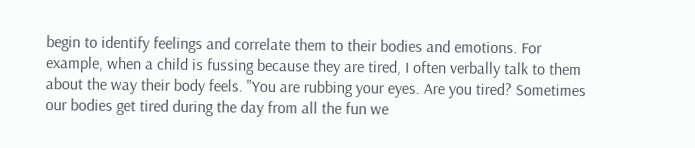begin to identify feelings and correlate them to their bodies and emotions. For example, when a child is fussing because they are tired, I often verbally talk to them about the way their body feels. "You are rubbing your eyes. Are you tired? Sometimes our bodies get tired during the day from all the fun we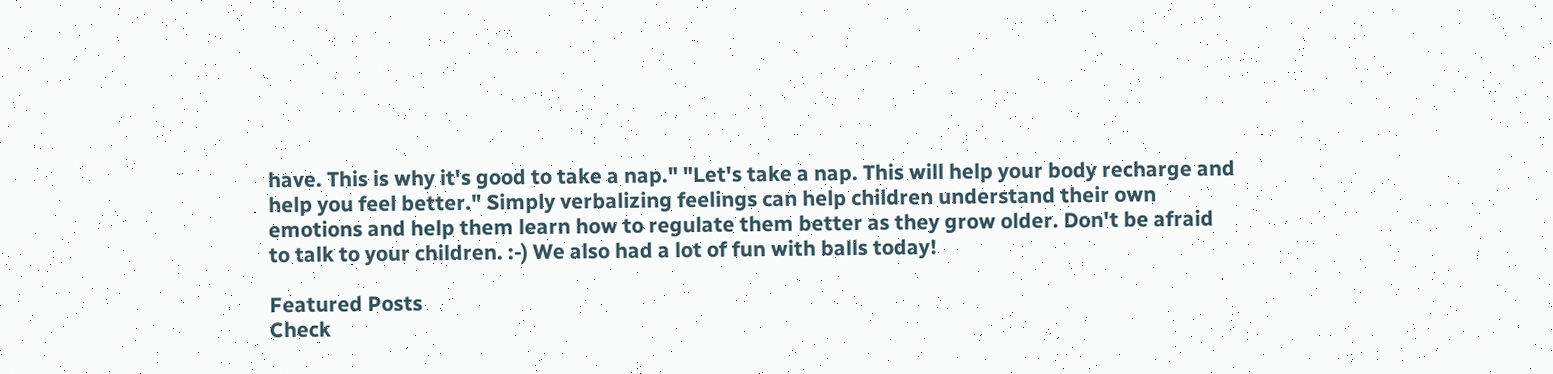have. This is why it's good to take a nap." "Let's take a nap. This will help your body recharge and help you feel better." Simply verbalizing feelings can help children understand their own emotions and help them learn how to regulate them better as they grow older. Don't be afraid to talk to your children. :-) We also had a lot of fun with balls today!

Featured Posts
Check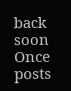back soon
Once posts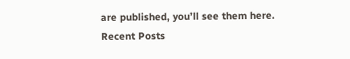are published, you’ll see them here.
Recent Posts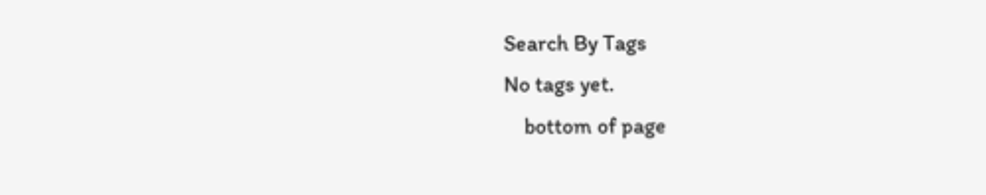Search By Tags
No tags yet.
    bottom of page